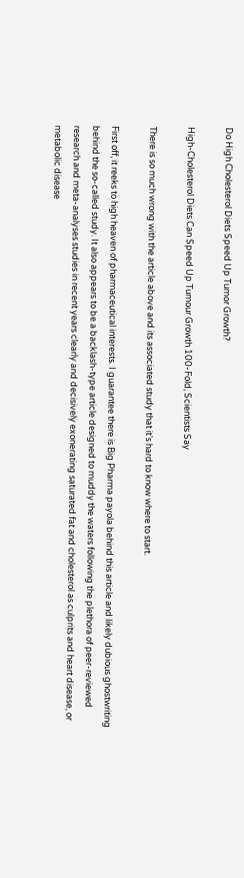Do High Cholesterol Diets Speed Up Tumor Growth?

High-Cholesterol Diets Can Speed Up Tumour Growth 100-Fold, Scientists Say

There is so much wrong with the article above and its associated study that it’s hard to know where to start.

First off, it reeks to high heaven of pharmaceutical interests. I guarantee there is Big Pharma payola behind this article and likely dubious ghostwriting behind the so-called study. It also appears to be a backlash-type article designed to muddy the waters following the plethora of peer-reviewed research and meta-analyses studies in recent years clearly and decisively exonerating saturated fat and cholesterol as culprits and heart disease, or metabolic disease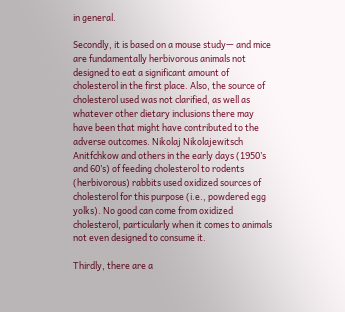in general.

Secondly, it is based on a mouse study— and mice are fundamentally herbivorous animals not designed to eat a significant amount of cholesterol in the first place. Also, the source of cholesterol used was not clarified, as well as whatever other dietary inclusions there may have been that might have contributed to the adverse outcomes. Nikolaj Nikolajewitsch Anitfchkow and others in the early days (1950’s and 60’s) of feeding cholesterol to rodents (herbivorous) rabbits used oxidized sources of cholesterol for this purpose (i.e., powdered egg yolks). No good can come from oxidized cholesterol, particularly when it comes to animals not even designed to consume it.

Thirdly, there are a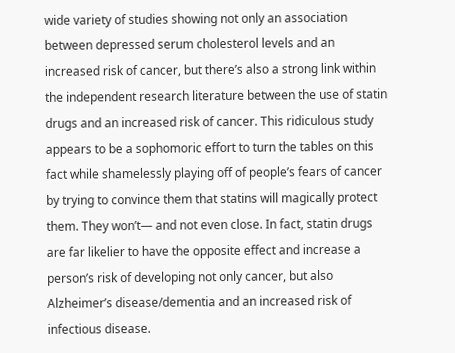wide variety of studies showing not only an association between depressed serum cholesterol levels and an increased risk of cancer, but there’s also a strong link within the independent research literature between the use of statin drugs and an increased risk of cancer. This ridiculous study appears to be a sophomoric effort to turn the tables on this fact while shamelessly playing off of people’s fears of cancer by trying to convince them that statins will magically protect them. They won’t— and not even close. In fact, statin drugs are far likelier to have the opposite effect and increase a person’s risk of developing not only cancer, but also Alzheimer’s disease/dementia and an increased risk of infectious disease.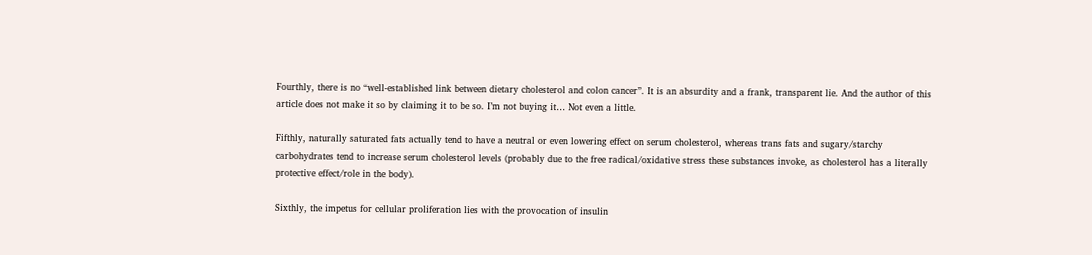Fourthly, there is no “well-established link between dietary cholesterol and colon cancer”. It is an absurdity and a frank, transparent lie. And the author of this article does not make it so by claiming it to be so. I’m not buying it… Not even a little.

Fifthly, naturally saturated fats actually tend to have a neutral or even lowering effect on serum cholesterol, whereas trans fats and sugary/starchy carbohydrates tend to increase serum cholesterol levels (probably due to the free radical/oxidative stress these substances invoke, as cholesterol has a literally protective effect/role in the body).

Sixthly, the impetus for cellular proliferation lies with the provocation of insulin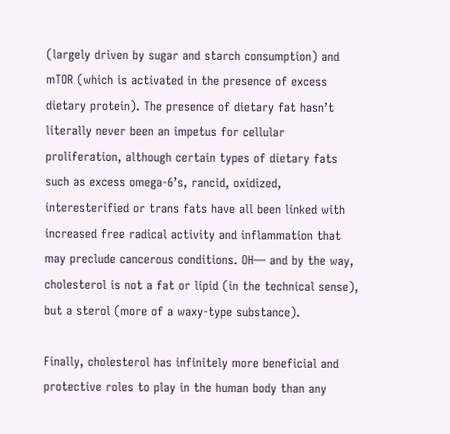(largely driven by sugar and starch consumption) and mTOR (which is activated in the presence of excess dietary protein). The presence of dietary fat hasn’t literally never been an impetus for cellular proliferation, although certain types of dietary fats such as excess omega-6’s, rancid, oxidized, interesterified or trans fats have all been linked with increased free radical activity and inflammation that may preclude cancerous conditions. OH— and by the way, cholesterol is not a fat or lipid (in the technical sense), but a sterol (more of a waxy-type substance).

Finally, cholesterol has infinitely more beneficial and protective roles to play in the human body than any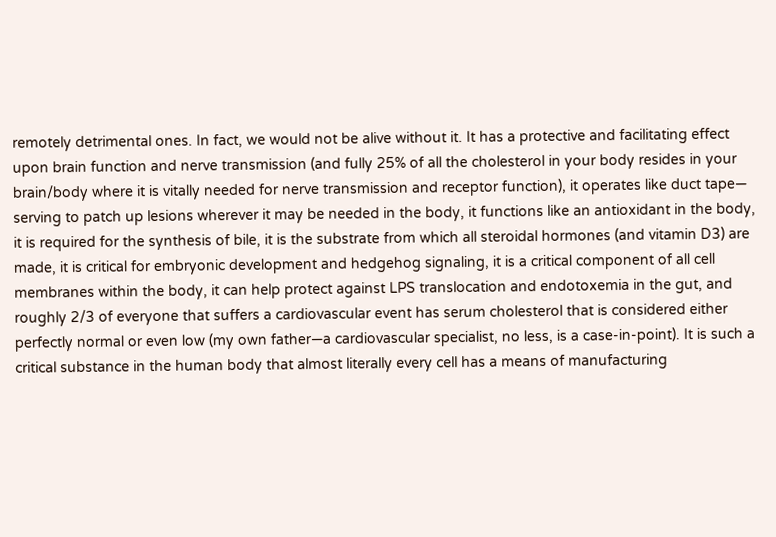remotely detrimental ones. In fact, we would not be alive without it. It has a protective and facilitating effect upon brain function and nerve transmission (and fully 25% of all the cholesterol in your body resides in your brain/body where it is vitally needed for nerve transmission and receptor function), it operates like duct tape— serving to patch up lesions wherever it may be needed in the body, it functions like an antioxidant in the body, it is required for the synthesis of bile, it is the substrate from which all steroidal hormones (and vitamin D3) are made, it is critical for embryonic development and hedgehog signaling, it is a critical component of all cell membranes within the body, it can help protect against LPS translocation and endotoxemia in the gut, and roughly 2/3 of everyone that suffers a cardiovascular event has serum cholesterol that is considered either perfectly normal or even low (my own father—a cardiovascular specialist, no less, is a case-in-point). It is such a critical substance in the human body that almost literally every cell has a means of manufacturing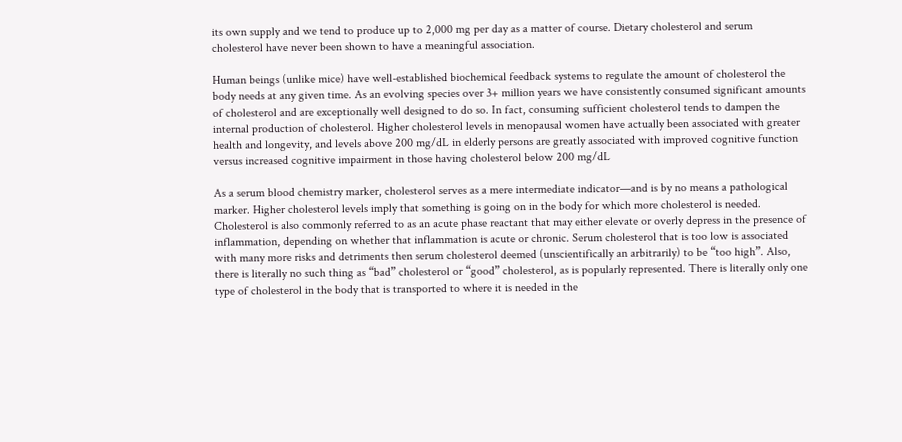its own supply and we tend to produce up to 2,000 mg per day as a matter of course. Dietary cholesterol and serum cholesterol have never been shown to have a meaningful association.

Human beings (unlike mice) have well-established biochemical feedback systems to regulate the amount of cholesterol the body needs at any given time. As an evolving species over 3+ million years we have consistently consumed significant amounts of cholesterol and are exceptionally well designed to do so. In fact, consuming sufficient cholesterol tends to dampen the internal production of cholesterol. Higher cholesterol levels in menopausal women have actually been associated with greater health and longevity, and levels above 200 mg/dL in elderly persons are greatly associated with improved cognitive function versus increased cognitive impairment in those having cholesterol below 200 mg/dL

As a serum blood chemistry marker, cholesterol serves as a mere intermediate indicator—and is by no means a pathological marker. Higher cholesterol levels imply that something is going on in the body for which more cholesterol is needed. Cholesterol is also commonly referred to as an acute phase reactant that may either elevate or overly depress in the presence of inflammation, depending on whether that inflammation is acute or chronic. Serum cholesterol that is too low is associated with many more risks and detriments then serum cholesterol deemed (unscientifically an arbitrarily) to be “too high”. Also, there is literally no such thing as “bad” cholesterol or “good” cholesterol, as is popularly represented. There is literally only one type of cholesterol in the body that is transported to where it is needed in the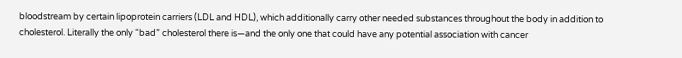bloodstream by certain lipoprotein carriers (LDL and HDL), which additionally carry other needed substances throughout the body in addition to cholesterol. Literally the only “bad” cholesterol there is—and the only one that could have any potential association with cancer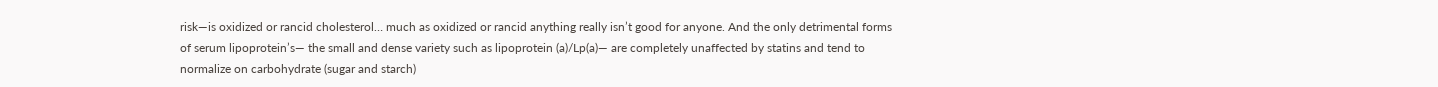risk—is oxidized or rancid cholesterol… much as oxidized or rancid anything really isn’t good for anyone. And the only detrimental forms of serum lipoprotein’s— the small and dense variety such as lipoprotein (a)/Lp(a)— are completely unaffected by statins and tend to normalize on carbohydrate (sugar and starch)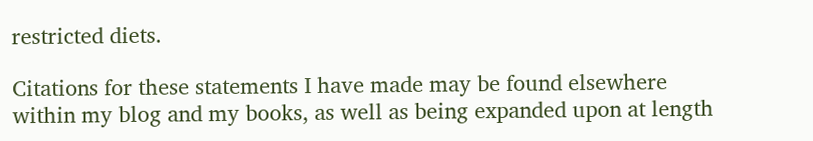restricted diets.

Citations for these statements I have made may be found elsewhere within my blog and my books, as well as being expanded upon at length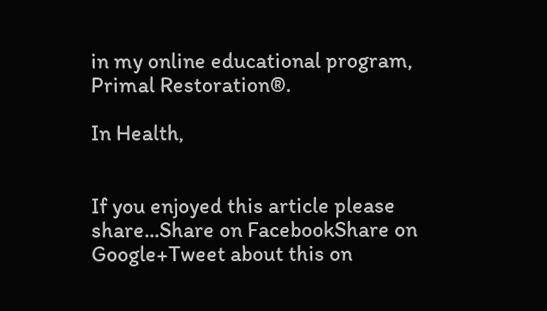in my online educational program, Primal Restoration®.

In Health,


If you enjoyed this article please share...Share on FacebookShare on Google+Tweet about this on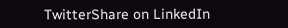TwitterShare on LinkedIn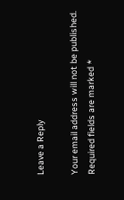Leave a Reply

Your email address will not be published. Required fields are marked *